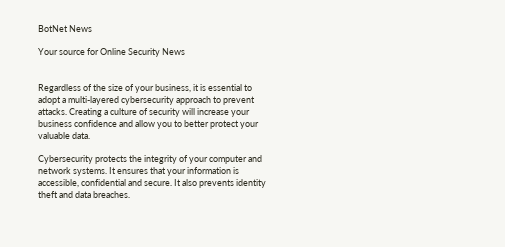BotNet News

Your source for Online Security News


Regardless of the size of your business, it is essential to adopt a multi-layered cybersecurity approach to prevent attacks. Creating a culture of security will increase your business confidence and allow you to better protect your valuable data.

Cybersecurity protects the integrity of your computer and network systems. It ensures that your information is accessible, confidential and secure. It also prevents identity theft and data breaches.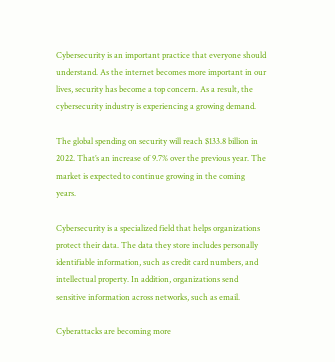Cybersecurity is an important practice that everyone should understand. As the internet becomes more important in our lives, security has become a top concern. As a result, the cybersecurity industry is experiencing a growing demand.

The global spending on security will reach $133.8 billion in 2022. That’s an increase of 9.7% over the previous year. The market is expected to continue growing in the coming years.

Cybersecurity is a specialized field that helps organizations protect their data. The data they store includes personally identifiable information, such as credit card numbers, and intellectual property. In addition, organizations send sensitive information across networks, such as email.

Cyberattacks are becoming more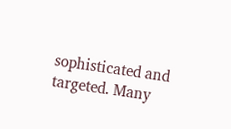sophisticated and targeted. Many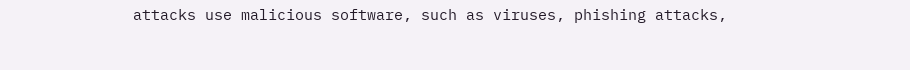attacks use malicious software, such as viruses, phishing attacks,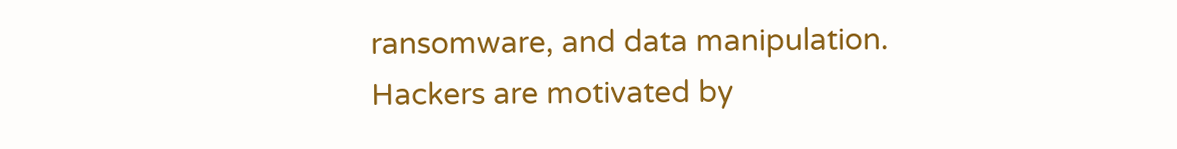ransomware, and data manipulation. Hackers are motivated by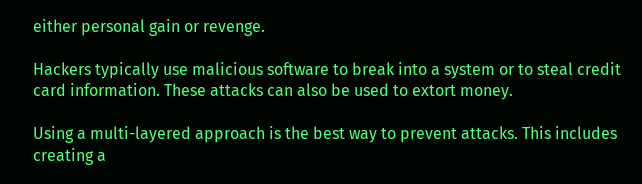either personal gain or revenge.

Hackers typically use malicious software to break into a system or to steal credit card information. These attacks can also be used to extort money.

Using a multi-layered approach is the best way to prevent attacks. This includes creating a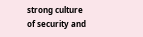strong culture of security and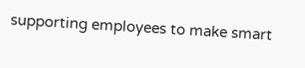supporting employees to make smart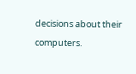decisions about their computers.